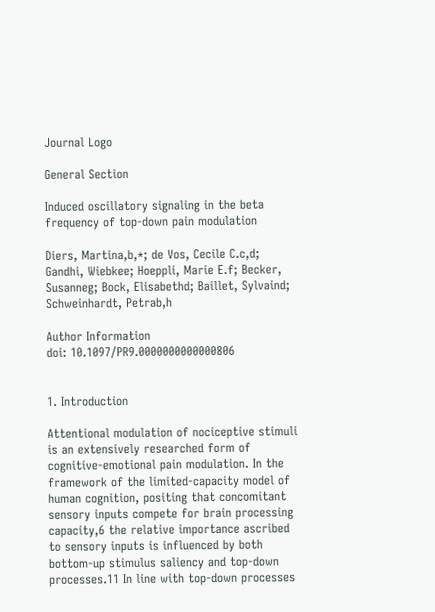Journal Logo

General Section

Induced oscillatory signaling in the beta frequency of top-down pain modulation

Diers, Martina,b,*; de Vos, Cecile C.c,d; Gandhi, Wiebkee; Hoeppli, Marie E.f; Becker, Susanneg; Bock, Elisabethd; Baillet, Sylvaind; Schweinhardt, Petrab,h

Author Information
doi: 10.1097/PR9.0000000000000806


1. Introduction

Attentional modulation of nociceptive stimuli is an extensively researched form of cognitive-emotional pain modulation. In the framework of the limited-capacity model of human cognition, positing that concomitant sensory inputs compete for brain processing capacity,6 the relative importance ascribed to sensory inputs is influenced by both bottom-up stimulus saliency and top-down processes.11 In line with top-down processes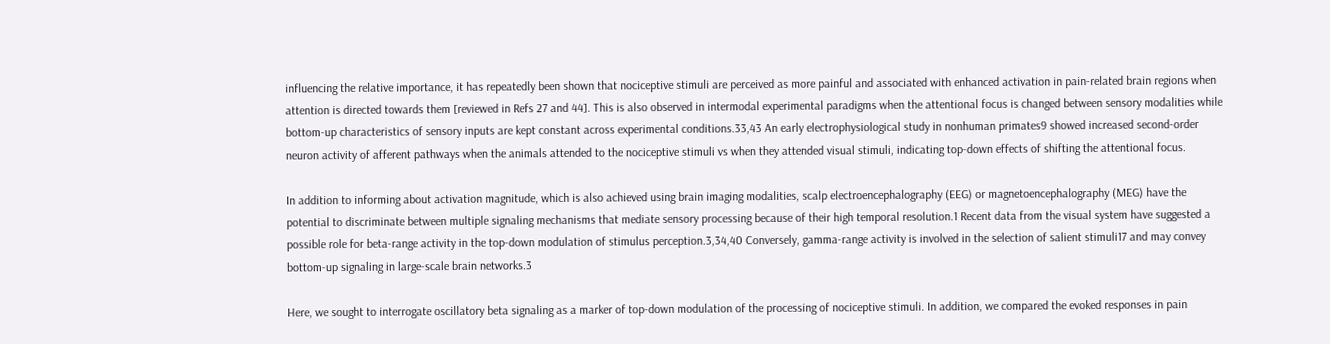influencing the relative importance, it has repeatedly been shown that nociceptive stimuli are perceived as more painful and associated with enhanced activation in pain-related brain regions when attention is directed towards them [reviewed in Refs 27 and 44]. This is also observed in intermodal experimental paradigms when the attentional focus is changed between sensory modalities while bottom-up characteristics of sensory inputs are kept constant across experimental conditions.33,43 An early electrophysiological study in nonhuman primates9 showed increased second-order neuron activity of afferent pathways when the animals attended to the nociceptive stimuli vs when they attended visual stimuli, indicating top-down effects of shifting the attentional focus.

In addition to informing about activation magnitude, which is also achieved using brain imaging modalities, scalp electroencephalography (EEG) or magnetoencephalography (MEG) have the potential to discriminate between multiple signaling mechanisms that mediate sensory processing because of their high temporal resolution.1 Recent data from the visual system have suggested a possible role for beta-range activity in the top-down modulation of stimulus perception.3,34,40 Conversely, gamma-range activity is involved in the selection of salient stimuli17 and may convey bottom-up signaling in large-scale brain networks.3

Here, we sought to interrogate oscillatory beta signaling as a marker of top-down modulation of the processing of nociceptive stimuli. In addition, we compared the evoked responses in pain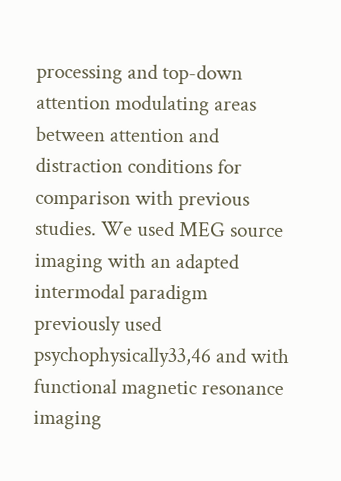processing and top-down attention modulating areas between attention and distraction conditions for comparison with previous studies. We used MEG source imaging with an adapted intermodal paradigm previously used psychophysically33,46 and with functional magnetic resonance imaging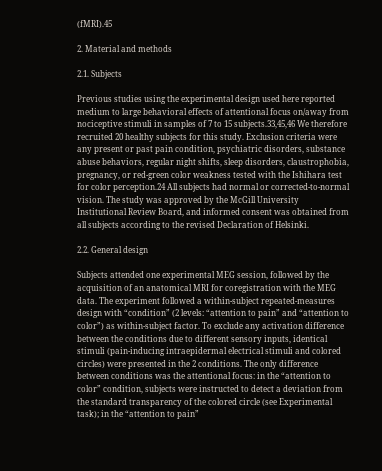(fMRI).45

2. Material and methods

2.1. Subjects

Previous studies using the experimental design used here reported medium to large behavioral effects of attentional focus on/away from nociceptive stimuli in samples of 7 to 15 subjects.33,45,46 We therefore recruited 20 healthy subjects for this study. Exclusion criteria were any present or past pain condition, psychiatric disorders, substance abuse behaviors, regular night shifts, sleep disorders, claustrophobia, pregnancy, or red-green color weakness tested with the Ishihara test for color perception.24 All subjects had normal or corrected-to-normal vision. The study was approved by the McGill University Institutional Review Board, and informed consent was obtained from all subjects according to the revised Declaration of Helsinki.

2.2. General design

Subjects attended one experimental MEG session, followed by the acquisition of an anatomical MRI for coregistration with the MEG data. The experiment followed a within-subject repeated-measures design with “condition” (2 levels: “attention to pain” and “attention to color”) as within-subject factor. To exclude any activation difference between the conditions due to different sensory inputs, identical stimuli (pain-inducing intraepidermal electrical stimuli and colored circles) were presented in the 2 conditions. The only difference between conditions was the attentional focus: in the “attention to color” condition, subjects were instructed to detect a deviation from the standard transparency of the colored circle (see Experimental task); in the “attention to pain”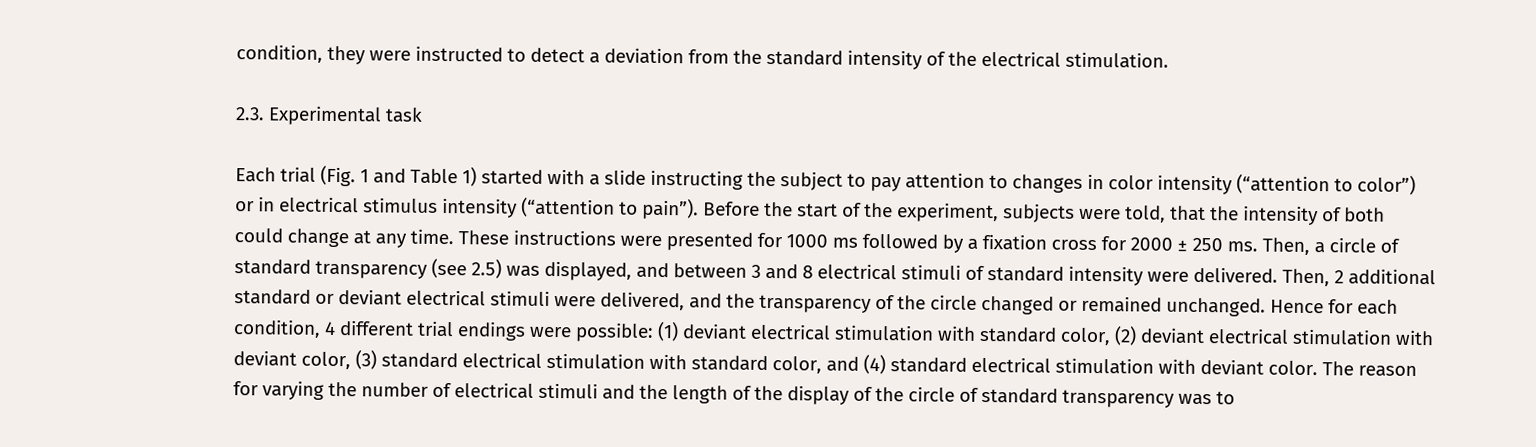condition, they were instructed to detect a deviation from the standard intensity of the electrical stimulation.

2.3. Experimental task

Each trial (Fig. 1 and Table 1) started with a slide instructing the subject to pay attention to changes in color intensity (“attention to color”) or in electrical stimulus intensity (“attention to pain”). Before the start of the experiment, subjects were told, that the intensity of both could change at any time. These instructions were presented for 1000 ms followed by a fixation cross for 2000 ± 250 ms. Then, a circle of standard transparency (see 2.5) was displayed, and between 3 and 8 electrical stimuli of standard intensity were delivered. Then, 2 additional standard or deviant electrical stimuli were delivered, and the transparency of the circle changed or remained unchanged. Hence for each condition, 4 different trial endings were possible: (1) deviant electrical stimulation with standard color, (2) deviant electrical stimulation with deviant color, (3) standard electrical stimulation with standard color, and (4) standard electrical stimulation with deviant color. The reason for varying the number of electrical stimuli and the length of the display of the circle of standard transparency was to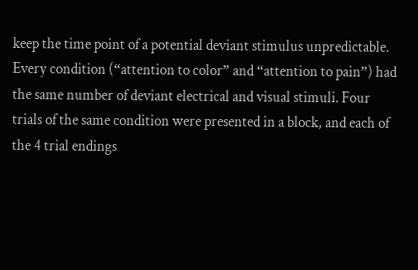keep the time point of a potential deviant stimulus unpredictable. Every condition (“attention to color” and “attention to pain”) had the same number of deviant electrical and visual stimuli. Four trials of the same condition were presented in a block, and each of the 4 trial endings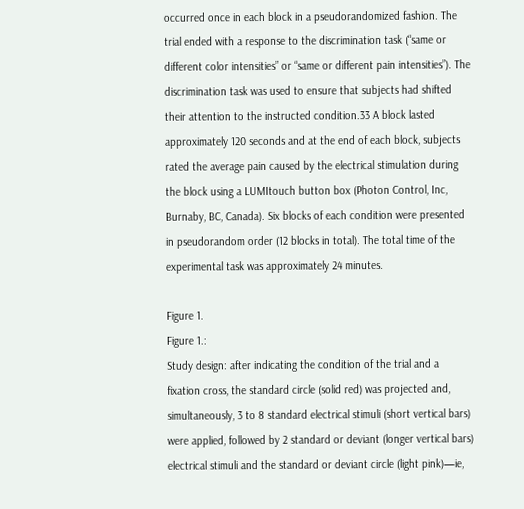occurred once in each block in a pseudorandomized fashion. The trial ended with a response to the discrimination task (“same or different color intensities” or “same or different pain intensities”). The discrimination task was used to ensure that subjects had shifted their attention to the instructed condition.33 A block lasted approximately 120 seconds and at the end of each block, subjects rated the average pain caused by the electrical stimulation during the block using a LUMItouch button box (Photon Control, Inc, Burnaby, BC, Canada). Six blocks of each condition were presented in pseudorandom order (12 blocks in total). The total time of the experimental task was approximately 24 minutes.

Figure 1.
Figure 1.:
Study design: after indicating the condition of the trial and a fixation cross, the standard circle (solid red) was projected and, simultaneously, 3 to 8 standard electrical stimuli (short vertical bars) were applied, followed by 2 standard or deviant (longer vertical bars) electrical stimuli and the standard or deviant circle (light pink)—ie,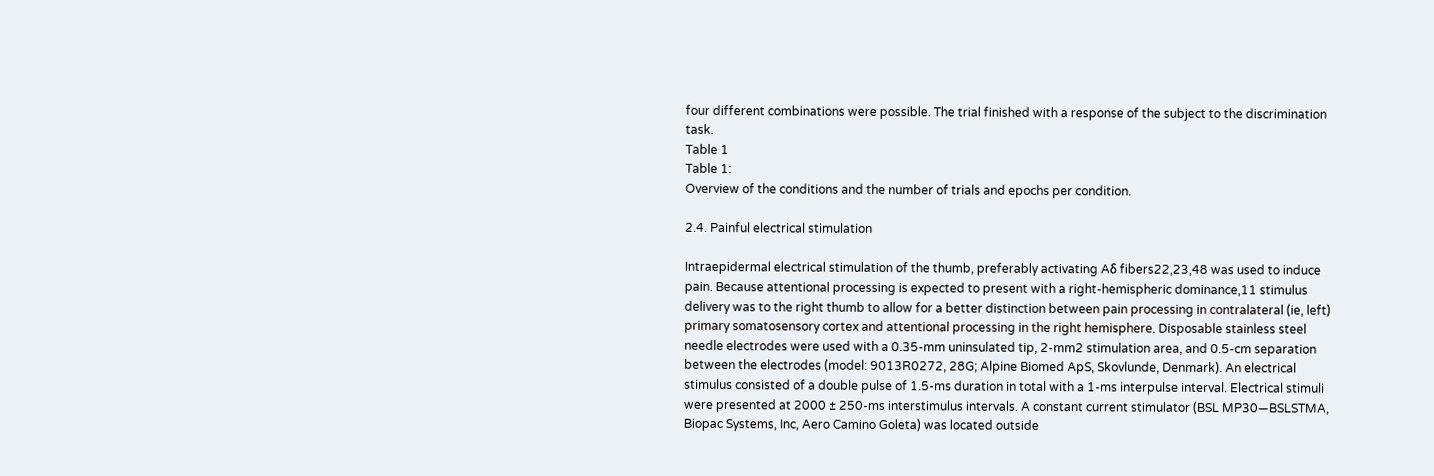four different combinations were possible. The trial finished with a response of the subject to the discrimination task.
Table 1
Table 1:
Overview of the conditions and the number of trials and epochs per condition.

2.4. Painful electrical stimulation

Intraepidermal electrical stimulation of the thumb, preferably activating Aδ fibers22,23,48 was used to induce pain. Because attentional processing is expected to present with a right-hemispheric dominance,11 stimulus delivery was to the right thumb to allow for a better distinction between pain processing in contralateral (ie, left) primary somatosensory cortex and attentional processing in the right hemisphere. Disposable stainless steel needle electrodes were used with a 0.35-mm uninsulated tip, 2-mm2 stimulation area, and 0.5-cm separation between the electrodes (model: 9013R0272, 28G; Alpine Biomed ApS, Skovlunde, Denmark). An electrical stimulus consisted of a double pulse of 1.5-ms duration in total with a 1-ms interpulse interval. Electrical stimuli were presented at 2000 ± 250-ms interstimulus intervals. A constant current stimulator (BSL MP30—BSLSTMA, Biopac Systems, Inc, Aero Camino Goleta) was located outside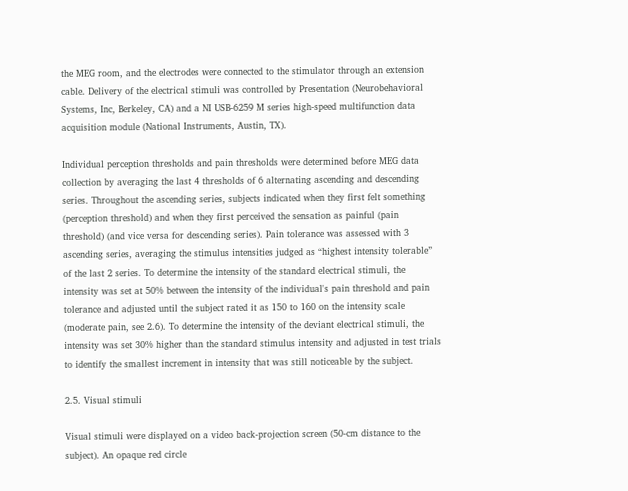the MEG room, and the electrodes were connected to the stimulator through an extension cable. Delivery of the electrical stimuli was controlled by Presentation (Neurobehavioral Systems, Inc, Berkeley, CA) and a NI USB-6259 M series high-speed multifunction data acquisition module (National Instruments, Austin, TX).

Individual perception thresholds and pain thresholds were determined before MEG data collection by averaging the last 4 thresholds of 6 alternating ascending and descending series. Throughout the ascending series, subjects indicated when they first felt something (perception threshold) and when they first perceived the sensation as painful (pain threshold) (and vice versa for descending series). Pain tolerance was assessed with 3 ascending series, averaging the stimulus intensities judged as “highest intensity tolerable” of the last 2 series. To determine the intensity of the standard electrical stimuli, the intensity was set at 50% between the intensity of the individual's pain threshold and pain tolerance and adjusted until the subject rated it as 150 to 160 on the intensity scale (moderate pain, see 2.6). To determine the intensity of the deviant electrical stimuli, the intensity was set 30% higher than the standard stimulus intensity and adjusted in test trials to identify the smallest increment in intensity that was still noticeable by the subject.

2.5. Visual stimuli

Visual stimuli were displayed on a video back-projection screen (50-cm distance to the subject). An opaque red circle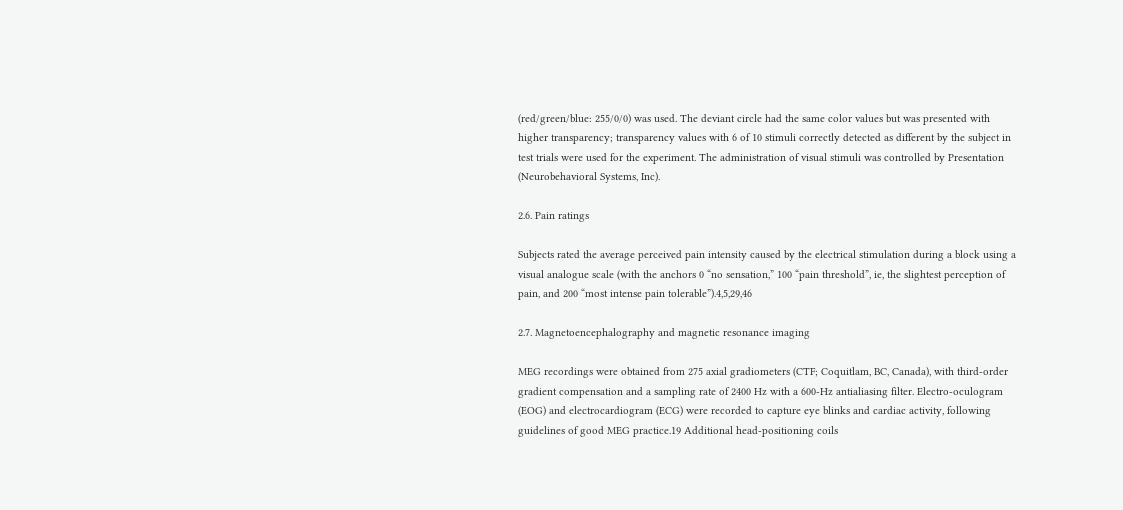(red/green/blue: 255/0/0) was used. The deviant circle had the same color values but was presented with higher transparency; transparency values with 6 of 10 stimuli correctly detected as different by the subject in test trials were used for the experiment. The administration of visual stimuli was controlled by Presentation (Neurobehavioral Systems, Inc).

2.6. Pain ratings

Subjects rated the average perceived pain intensity caused by the electrical stimulation during a block using a visual analogue scale (with the anchors 0 “no sensation,” 100 “pain threshold”, ie, the slightest perception of pain, and 200 “most intense pain tolerable”).4,5,29,46

2.7. Magnetoencephalography and magnetic resonance imaging

MEG recordings were obtained from 275 axial gradiometers (CTF; Coquitlam, BC, Canada), with third-order gradient compensation and a sampling rate of 2400 Hz with a 600-Hz antialiasing filter. Electro-oculogram (EOG) and electrocardiogram (ECG) were recorded to capture eye blinks and cardiac activity, following guidelines of good MEG practice.19 Additional head-positioning coils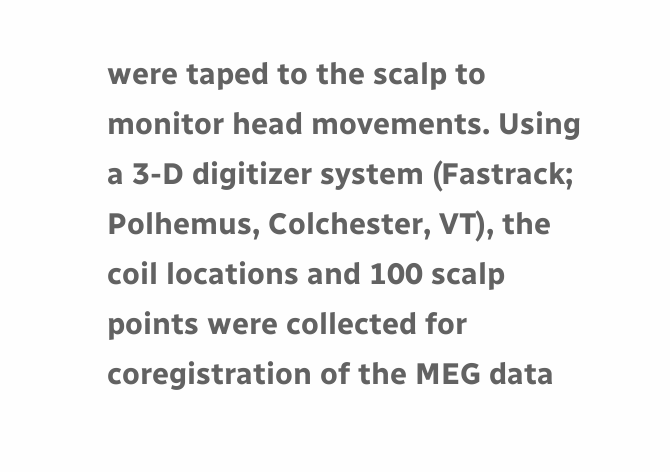were taped to the scalp to monitor head movements. Using a 3-D digitizer system (Fastrack; Polhemus, Colchester, VT), the coil locations and 100 scalp points were collected for coregistration of the MEG data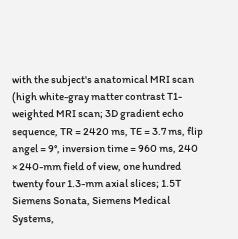with the subject's anatomical MRI scan (high white-gray matter contrast T1-weighted MRI scan; 3D gradient echo sequence, TR = 2420 ms, TE = 3.7 ms, flip angel = 9°, inversion time = 960 ms, 240 × 240-mm field of view, one hundred twenty four 1.3-mm axial slices; 1.5T Siemens Sonata, Siemens Medical Systems,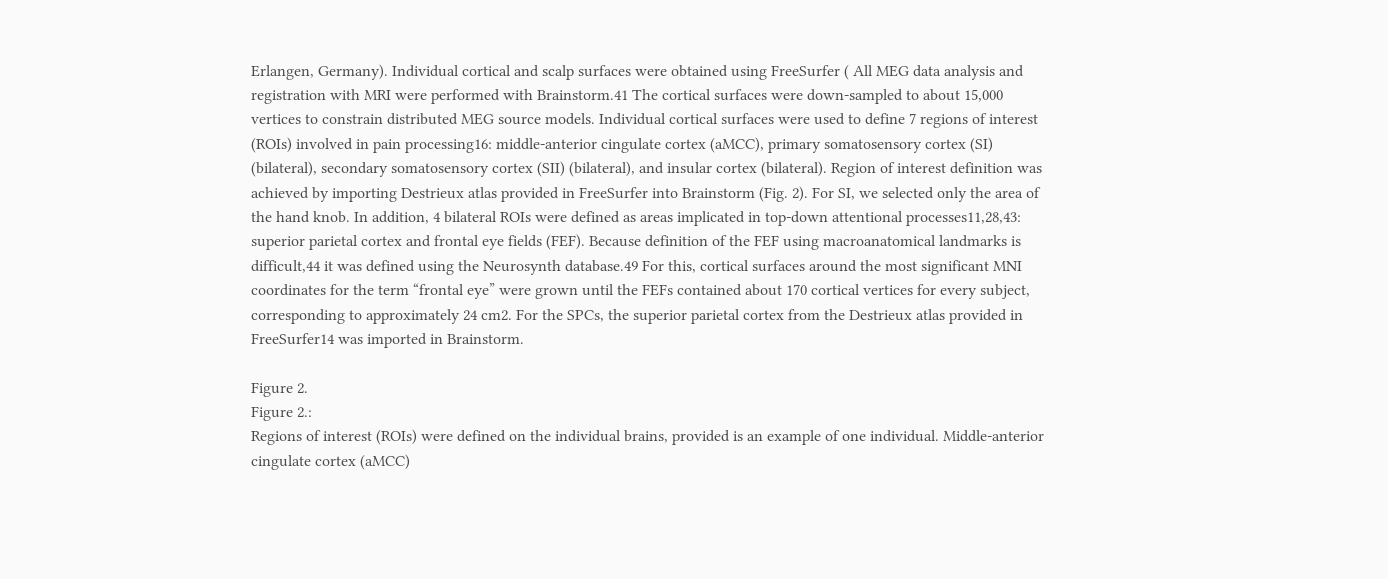Erlangen, Germany). Individual cortical and scalp surfaces were obtained using FreeSurfer ( All MEG data analysis and registration with MRI were performed with Brainstorm.41 The cortical surfaces were down-sampled to about 15,000 vertices to constrain distributed MEG source models. Individual cortical surfaces were used to define 7 regions of interest (ROIs) involved in pain processing16: middle-anterior cingulate cortex (aMCC), primary somatosensory cortex (SI) (bilateral), secondary somatosensory cortex (SII) (bilateral), and insular cortex (bilateral). Region of interest definition was achieved by importing Destrieux atlas provided in FreeSurfer into Brainstorm (Fig. 2). For SI, we selected only the area of the hand knob. In addition, 4 bilateral ROIs were defined as areas implicated in top-down attentional processes11,28,43: superior parietal cortex and frontal eye fields (FEF). Because definition of the FEF using macroanatomical landmarks is difficult,44 it was defined using the Neurosynth database.49 For this, cortical surfaces around the most significant MNI coordinates for the term “frontal eye” were grown until the FEFs contained about 170 cortical vertices for every subject, corresponding to approximately 24 cm2. For the SPCs, the superior parietal cortex from the Destrieux atlas provided in FreeSurfer14 was imported in Brainstorm.

Figure 2.
Figure 2.:
Regions of interest (ROIs) were defined on the individual brains, provided is an example of one individual. Middle-anterior cingulate cortex (aMCC)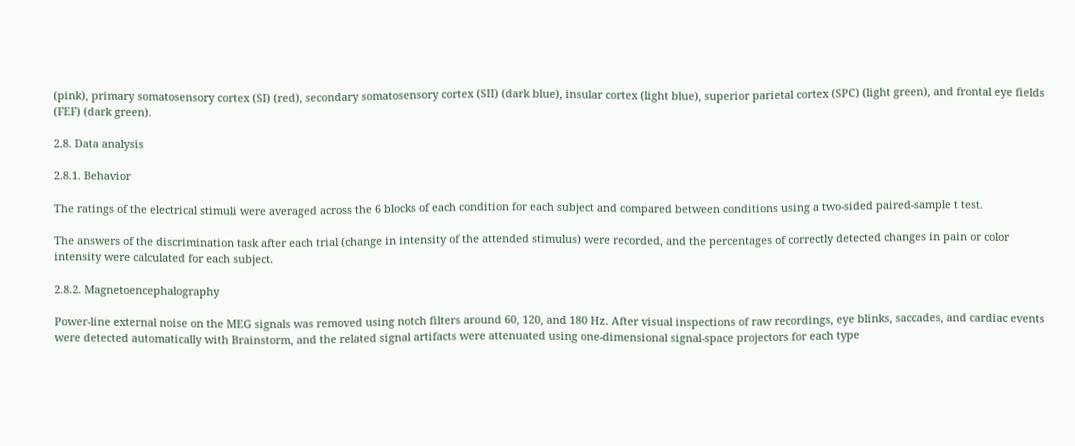(pink), primary somatosensory cortex (SI) (red), secondary somatosensory cortex (SII) (dark blue), insular cortex (light blue), superior parietal cortex (SPC) (light green), and frontal eye fields (FEF) (dark green).

2.8. Data analysis

2.8.1. Behavior

The ratings of the electrical stimuli were averaged across the 6 blocks of each condition for each subject and compared between conditions using a two-sided paired-sample t test.

The answers of the discrimination task after each trial (change in intensity of the attended stimulus) were recorded, and the percentages of correctly detected changes in pain or color intensity were calculated for each subject.

2.8.2. Magnetoencephalography

Power-line external noise on the MEG signals was removed using notch filters around 60, 120, and 180 Hz. After visual inspections of raw recordings, eye blinks, saccades, and cardiac events were detected automatically with Brainstorm, and the related signal artifacts were attenuated using one-dimensional signal-space projectors for each type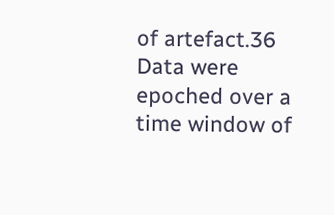of artefact.36 Data were epoched over a time window of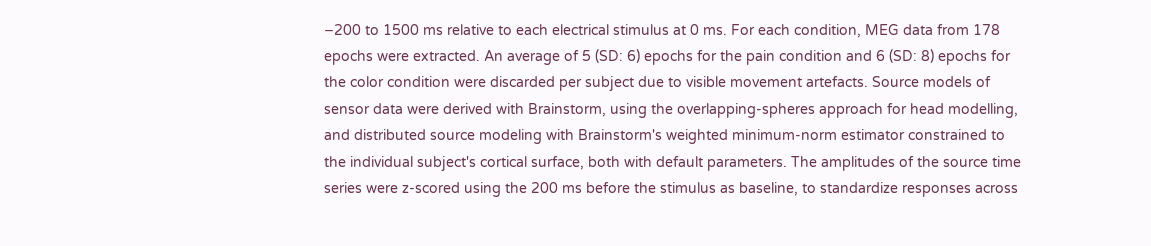−200 to 1500 ms relative to each electrical stimulus at 0 ms. For each condition, MEG data from 178 epochs were extracted. An average of 5 (SD: 6) epochs for the pain condition and 6 (SD: 8) epochs for the color condition were discarded per subject due to visible movement artefacts. Source models of sensor data were derived with Brainstorm, using the overlapping-spheres approach for head modelling, and distributed source modeling with Brainstorm's weighted minimum-norm estimator constrained to the individual subject's cortical surface, both with default parameters. The amplitudes of the source time series were z-scored using the 200 ms before the stimulus as baseline, to standardize responses across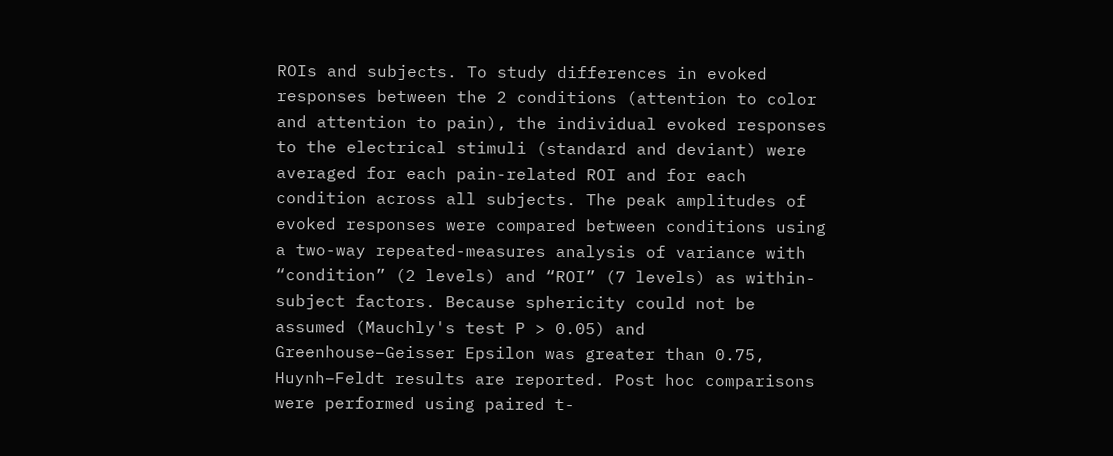ROIs and subjects. To study differences in evoked responses between the 2 conditions (attention to color and attention to pain), the individual evoked responses to the electrical stimuli (standard and deviant) were averaged for each pain-related ROI and for each condition across all subjects. The peak amplitudes of evoked responses were compared between conditions using a two-way repeated-measures analysis of variance with “condition” (2 levels) and “ROI” (7 levels) as within-subject factors. Because sphericity could not be assumed (Mauchly's test P > 0.05) and Greenhouse–Geisser Epsilon was greater than 0.75, Huynh–Feldt results are reported. Post hoc comparisons were performed using paired t-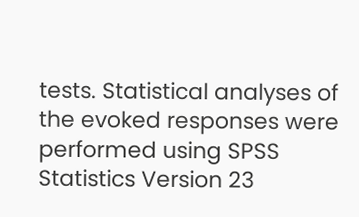tests. Statistical analyses of the evoked responses were performed using SPSS Statistics Version 23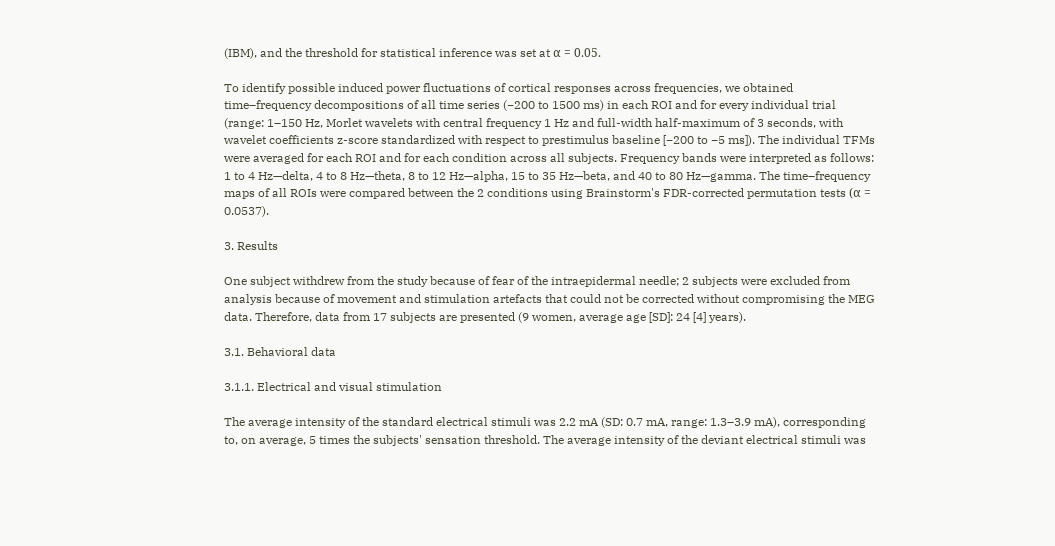(IBM), and the threshold for statistical inference was set at α = 0.05.

To identify possible induced power fluctuations of cortical responses across frequencies, we obtained time–frequency decompositions of all time series (−200 to 1500 ms) in each ROI and for every individual trial (range: 1–150 Hz, Morlet wavelets with central frequency 1 Hz and full-width half-maximum of 3 seconds, with wavelet coefficients z-score standardized with respect to prestimulus baseline [−200 to −5 ms]). The individual TFMs were averaged for each ROI and for each condition across all subjects. Frequency bands were interpreted as follows: 1 to 4 Hz—delta, 4 to 8 Hz—theta, 8 to 12 Hz—alpha, 15 to 35 Hz—beta, and 40 to 80 Hz—gamma. The time–frequency maps of all ROIs were compared between the 2 conditions using Brainstorm's FDR-corrected permutation tests (α = 0.0537).

3. Results

One subject withdrew from the study because of fear of the intraepidermal needle; 2 subjects were excluded from analysis because of movement and stimulation artefacts that could not be corrected without compromising the MEG data. Therefore, data from 17 subjects are presented (9 women, average age [SD]: 24 [4] years).

3.1. Behavioral data

3.1.1. Electrical and visual stimulation

The average intensity of the standard electrical stimuli was 2.2 mA (SD: 0.7 mA, range: 1.3–3.9 mA), corresponding to, on average, 5 times the subjects' sensation threshold. The average intensity of the deviant electrical stimuli was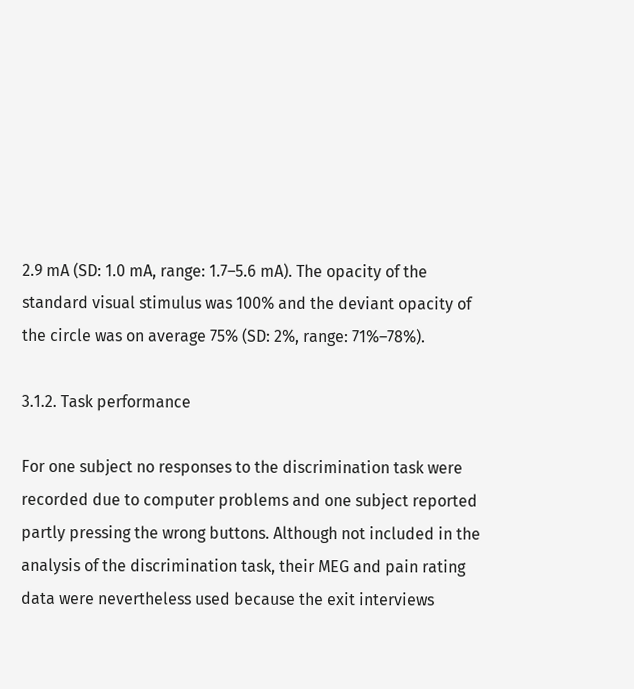2.9 mA (SD: 1.0 mA, range: 1.7–5.6 mA). The opacity of the standard visual stimulus was 100% and the deviant opacity of the circle was on average 75% (SD: 2%, range: 71%–78%).

3.1.2. Task performance

For one subject no responses to the discrimination task were recorded due to computer problems and one subject reported partly pressing the wrong buttons. Although not included in the analysis of the discrimination task, their MEG and pain rating data were nevertheless used because the exit interviews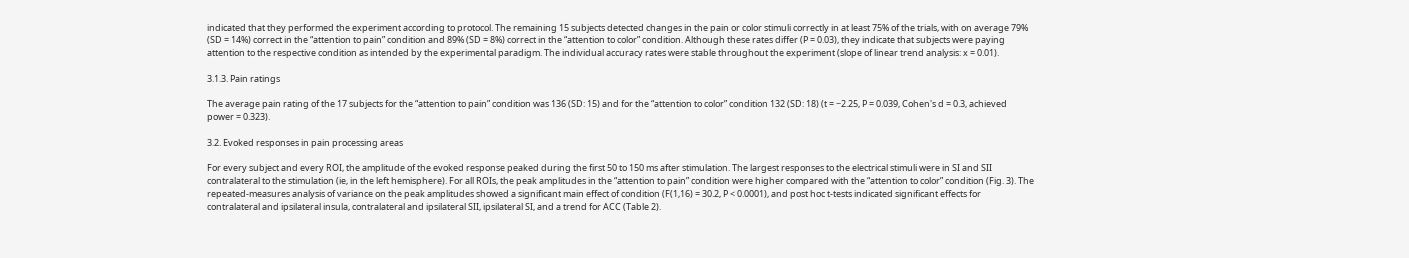indicated that they performed the experiment according to protocol. The remaining 15 subjects detected changes in the pain or color stimuli correctly in at least 75% of the trials, with on average 79% (SD = 14%) correct in the “attention to pain” condition and 89% (SD = 8%) correct in the “attention to color” condition. Although these rates differ (P = 0.03), they indicate that subjects were paying attention to the respective condition as intended by the experimental paradigm. The individual accuracy rates were stable throughout the experiment (slope of linear trend analysis: x = 0.01).

3.1.3. Pain ratings

The average pain rating of the 17 subjects for the “attention to pain” condition was 136 (SD: 15) and for the “attention to color” condition 132 (SD: 18) (t = −2.25, P = 0.039, Cohen's d = 0.3, achieved power = 0.323).

3.2. Evoked responses in pain processing areas

For every subject and every ROI, the amplitude of the evoked response peaked during the first 50 to 150 ms after stimulation. The largest responses to the electrical stimuli were in SI and SII contralateral to the stimulation (ie, in the left hemisphere). For all ROIs, the peak amplitudes in the “attention to pain” condition were higher compared with the “attention to color” condition (Fig. 3). The repeated-measures analysis of variance on the peak amplitudes showed a significant main effect of condition (F(1,16) = 30.2, P < 0.0001), and post hoc t-tests indicated significant effects for contralateral and ipsilateral insula, contralateral and ipsilateral SII, ipsilateral SI, and a trend for ACC (Table 2).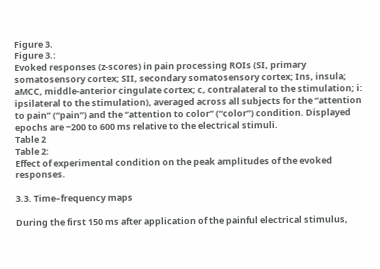Figure 3.
Figure 3.:
Evoked responses (z-scores) in pain processing ROIs (SI, primary somatosensory cortex; SII, secondary somatosensory cortex; Ins, insula; aMCC, middle-anterior cingulate cortex; c, contralateral to the stimulation; i: ipsilateral to the stimulation), averaged across all subjects for the “attention to pain” (“pain”) and the “attention to color” (“color”) condition. Displayed epochs are −200 to 600 ms relative to the electrical stimuli.
Table 2
Table 2:
Effect of experimental condition on the peak amplitudes of the evoked responses.

3.3. Time–frequency maps

During the first 150 ms after application of the painful electrical stimulus,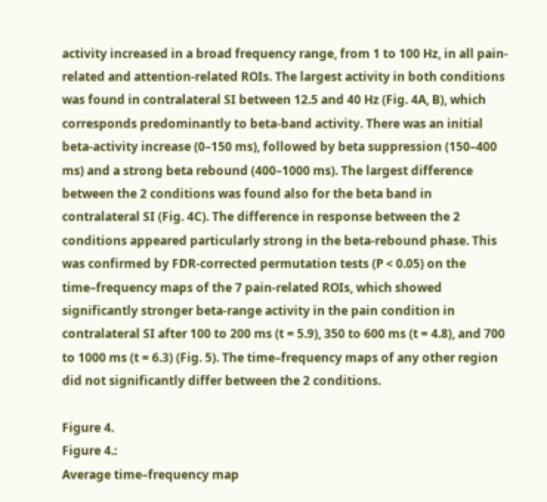activity increased in a broad frequency range, from 1 to 100 Hz, in all pain-related and attention-related ROIs. The largest activity in both conditions was found in contralateral SI between 12.5 and 40 Hz (Fig. 4A, B), which corresponds predominantly to beta-band activity. There was an initial beta-activity increase (0–150 ms), followed by beta suppression (150–400 ms) and a strong beta rebound (400–1000 ms). The largest difference between the 2 conditions was found also for the beta band in contralateral SI (Fig. 4C). The difference in response between the 2 conditions appeared particularly strong in the beta-rebound phase. This was confirmed by FDR-corrected permutation tests (P < 0.05) on the time–frequency maps of the 7 pain-related ROIs, which showed significantly stronger beta-range activity in the pain condition in contralateral SI after 100 to 200 ms (t = 5.9), 350 to 600 ms (t = 4.8), and 700 to 1000 ms (t = 6.3) (Fig. 5). The time–frequency maps of any other region did not significantly differ between the 2 conditions.

Figure 4.
Figure 4.:
Average time–frequency map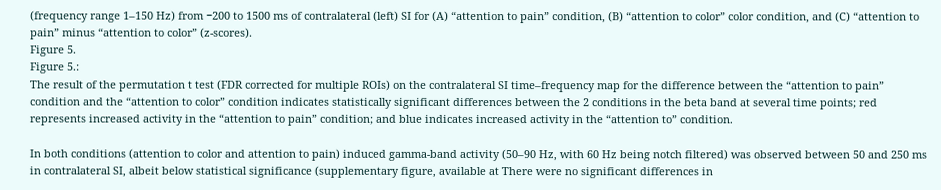(frequency range 1–150 Hz) from −200 to 1500 ms of contralateral (left) SI for (A) “attention to pain” condition, (B) “attention to color” color condition, and (C) “attention to pain” minus “attention to color” (z-scores).
Figure 5.
Figure 5.:
The result of the permutation t test (FDR corrected for multiple ROIs) on the contralateral SI time–frequency map for the difference between the “attention to pain” condition and the “attention to color” condition indicates statistically significant differences between the 2 conditions in the beta band at several time points; red represents increased activity in the “attention to pain” condition; and blue indicates increased activity in the “attention to” condition.

In both conditions (attention to color and attention to pain) induced gamma-band activity (50–90 Hz, with 60 Hz being notch filtered) was observed between 50 and 250 ms in contralateral SI, albeit below statistical significance (supplementary figure, available at There were no significant differences in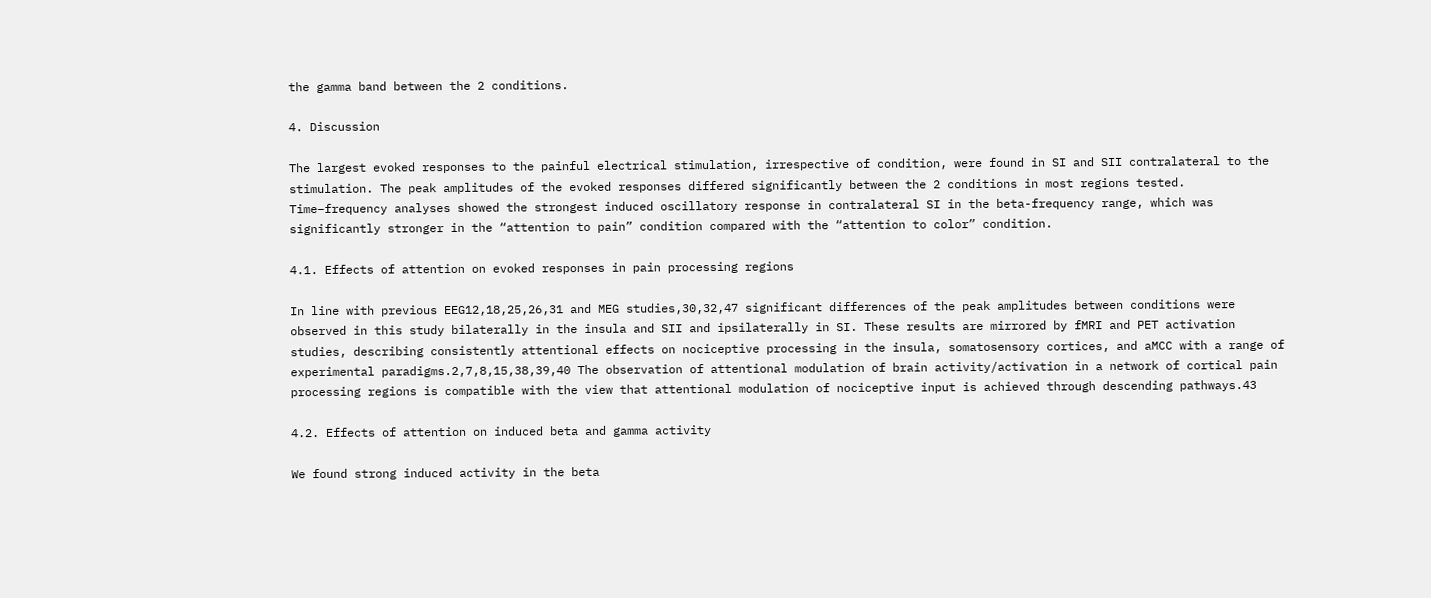the gamma band between the 2 conditions.

4. Discussion

The largest evoked responses to the painful electrical stimulation, irrespective of condition, were found in SI and SII contralateral to the stimulation. The peak amplitudes of the evoked responses differed significantly between the 2 conditions in most regions tested. Time–frequency analyses showed the strongest induced oscillatory response in contralateral SI in the beta-frequency range, which was significantly stronger in the “attention to pain” condition compared with the “attention to color” condition.

4.1. Effects of attention on evoked responses in pain processing regions

In line with previous EEG12,18,25,26,31 and MEG studies,30,32,47 significant differences of the peak amplitudes between conditions were observed in this study bilaterally in the insula and SII and ipsilaterally in SI. These results are mirrored by fMRI and PET activation studies, describing consistently attentional effects on nociceptive processing in the insula, somatosensory cortices, and aMCC with a range of experimental paradigms.2,7,8,15,38,39,40 The observation of attentional modulation of brain activity/activation in a network of cortical pain processing regions is compatible with the view that attentional modulation of nociceptive input is achieved through descending pathways.43

4.2. Effects of attention on induced beta and gamma activity

We found strong induced activity in the beta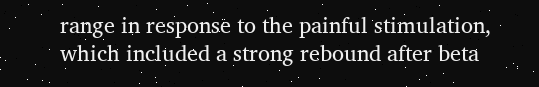range in response to the painful stimulation, which included a strong rebound after beta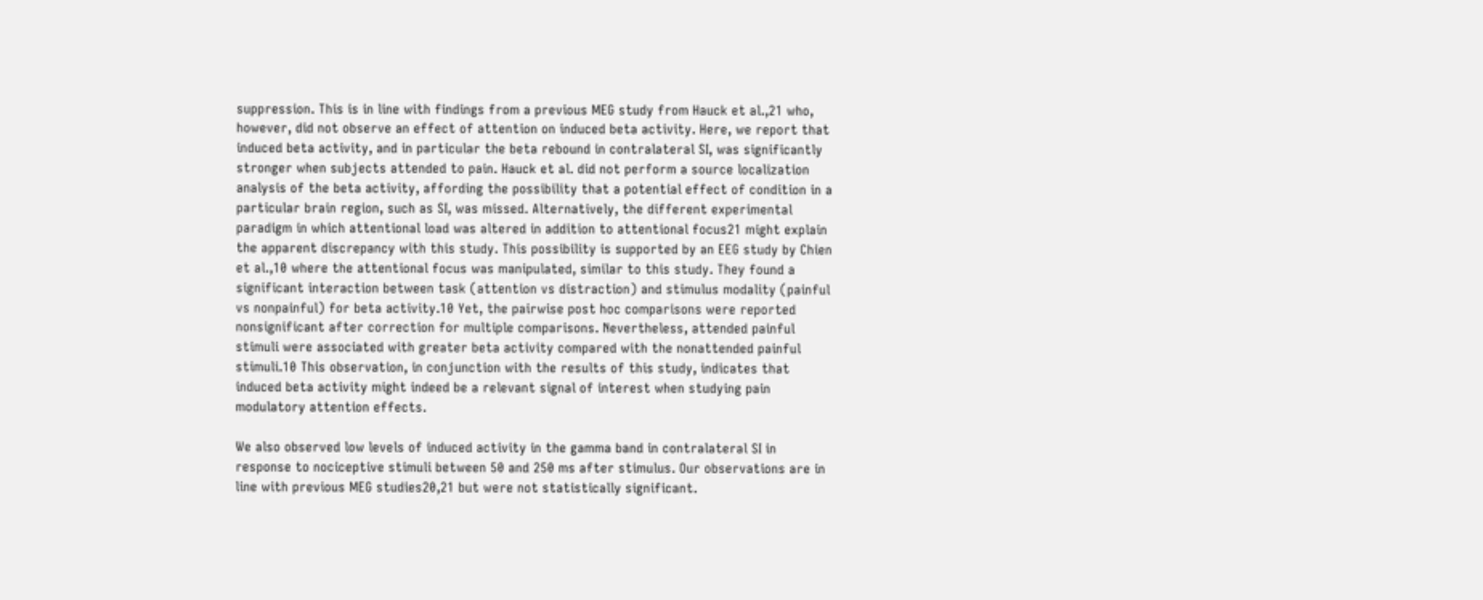suppression. This is in line with findings from a previous MEG study from Hauck et al.,21 who, however, did not observe an effect of attention on induced beta activity. Here, we report that induced beta activity, and in particular the beta rebound in contralateral SI, was significantly stronger when subjects attended to pain. Hauck et al. did not perform a source localization analysis of the beta activity, affording the possibility that a potential effect of condition in a particular brain region, such as SI, was missed. Alternatively, the different experimental paradigm in which attentional load was altered in addition to attentional focus21 might explain the apparent discrepancy with this study. This possibility is supported by an EEG study by Chien et al.,10 where the attentional focus was manipulated, similar to this study. They found a significant interaction between task (attention vs distraction) and stimulus modality (painful vs nonpainful) for beta activity.10 Yet, the pairwise post hoc comparisons were reported nonsignificant after correction for multiple comparisons. Nevertheless, attended painful stimuli were associated with greater beta activity compared with the nonattended painful stimuli.10 This observation, in conjunction with the results of this study, indicates that induced beta activity might indeed be a relevant signal of interest when studying pain modulatory attention effects.

We also observed low levels of induced activity in the gamma band in contralateral SI in response to nociceptive stimuli between 50 and 250 ms after stimulus. Our observations are in line with previous MEG studies20,21 but were not statistically significant.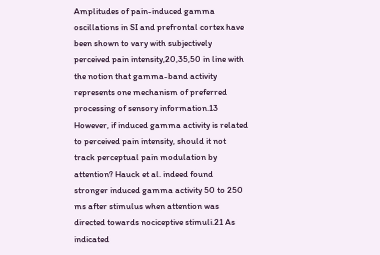Amplitudes of pain-induced gamma oscillations in SI and prefrontal cortex have been shown to vary with subjectively perceived pain intensity,20,35,50 in line with the notion that gamma-band activity represents one mechanism of preferred processing of sensory information.13 However, if induced gamma activity is related to perceived pain intensity, should it not track perceptual pain modulation by attention? Hauck et al. indeed found stronger induced gamma activity 50 to 250 ms after stimulus when attention was directed towards nociceptive stimuli.21 As indicated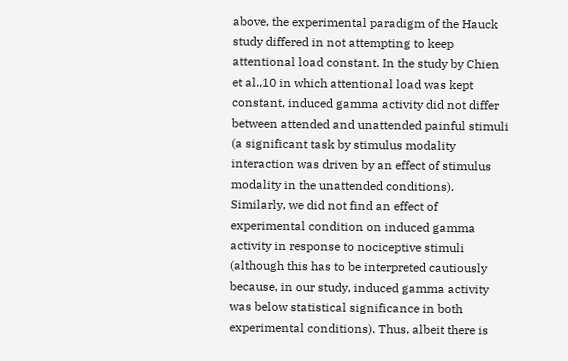above, the experimental paradigm of the Hauck study differed in not attempting to keep attentional load constant. In the study by Chien et al.,10 in which attentional load was kept constant, induced gamma activity did not differ between attended and unattended painful stimuli (a significant task by stimulus modality interaction was driven by an effect of stimulus modality in the unattended conditions). Similarly, we did not find an effect of experimental condition on induced gamma activity in response to nociceptive stimuli (although this has to be interpreted cautiously because, in our study, induced gamma activity was below statistical significance in both experimental conditions). Thus, albeit there is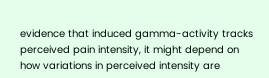evidence that induced gamma-activity tracks perceived pain intensity, it might depend on how variations in perceived intensity are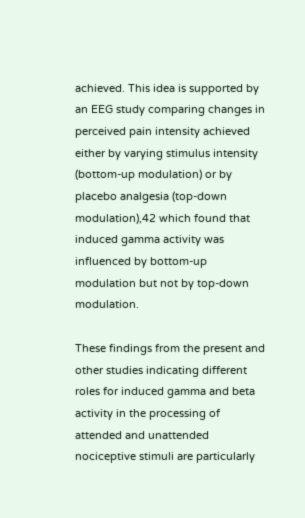achieved. This idea is supported by an EEG study comparing changes in perceived pain intensity achieved either by varying stimulus intensity (bottom-up modulation) or by placebo analgesia (top-down modulation),42 which found that induced gamma activity was influenced by bottom-up modulation but not by top-down modulation.

These findings from the present and other studies indicating different roles for induced gamma and beta activity in the processing of attended and unattended nociceptive stimuli are particularly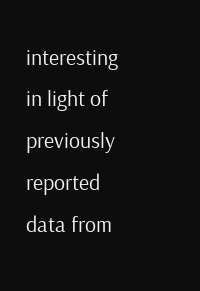interesting in light of previously reported data from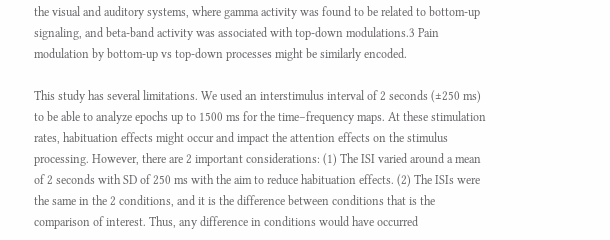the visual and auditory systems, where gamma activity was found to be related to bottom-up signaling, and beta-band activity was associated with top-down modulations.3 Pain modulation by bottom-up vs top-down processes might be similarly encoded.

This study has several limitations. We used an interstimulus interval of 2 seconds (±250 ms) to be able to analyze epochs up to 1500 ms for the time–frequency maps. At these stimulation rates, habituation effects might occur and impact the attention effects on the stimulus processing. However, there are 2 important considerations: (1) The ISI varied around a mean of 2 seconds with SD of 250 ms with the aim to reduce habituation effects. (2) The ISIs were the same in the 2 conditions, and it is the difference between conditions that is the comparison of interest. Thus, any difference in conditions would have occurred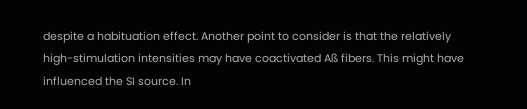despite a habituation effect. Another point to consider is that the relatively high-stimulation intensities may have coactivated Aß fibers. This might have influenced the SI source. In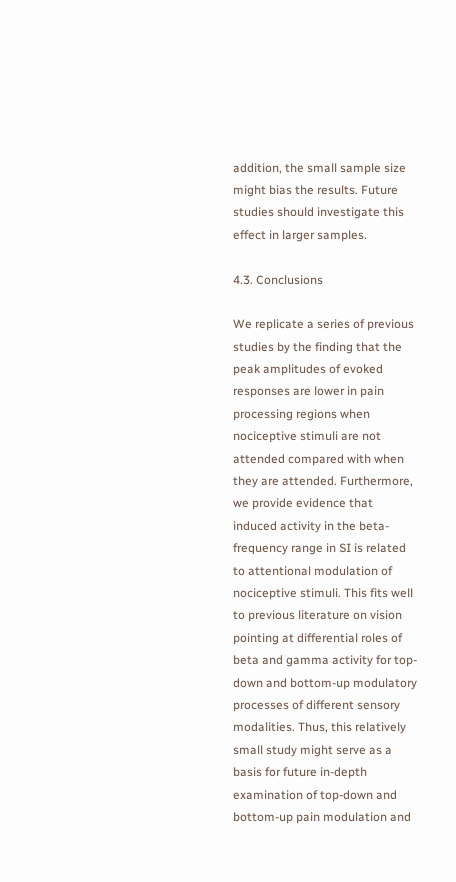addition, the small sample size might bias the results. Future studies should investigate this effect in larger samples.

4.3. Conclusions

We replicate a series of previous studies by the finding that the peak amplitudes of evoked responses are lower in pain processing regions when nociceptive stimuli are not attended compared with when they are attended. Furthermore, we provide evidence that induced activity in the beta-frequency range in SI is related to attentional modulation of nociceptive stimuli. This fits well to previous literature on vision pointing at differential roles of beta and gamma activity for top-down and bottom-up modulatory processes of different sensory modalities. Thus, this relatively small study might serve as a basis for future in-depth examination of top-down and bottom-up pain modulation and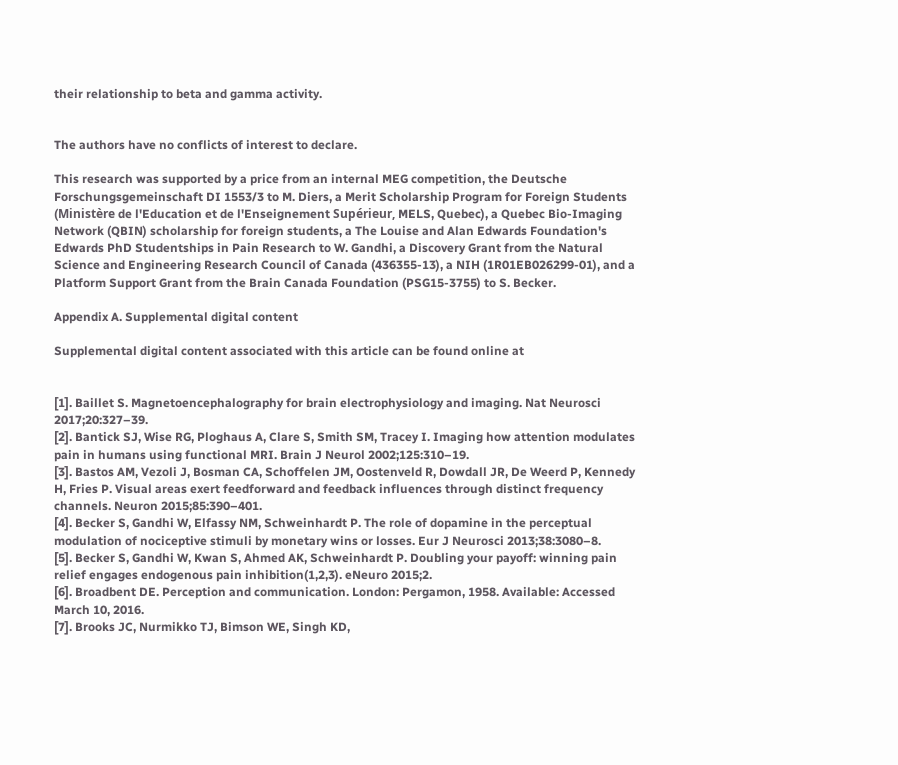their relationship to beta and gamma activity.


The authors have no conflicts of interest to declare.

This research was supported by a price from an internal MEG competition, the Deutsche Forschungsgemeinschaft DI 1553/3 to M. Diers, a Merit Scholarship Program for Foreign Students (Ministère de l'Education et de l'Enseignement Supérieur, MELS, Quebec), a Quebec Bio-Imaging Network (QBIN) scholarship for foreign students, a The Louise and Alan Edwards Foundation's Edwards PhD Studentships in Pain Research to W. Gandhi, a Discovery Grant from the Natural Science and Engineering Research Council of Canada (436355-13), a NIH (1R01EB026299-01), and a Platform Support Grant from the Brain Canada Foundation (PSG15-3755) to S. Becker.

Appendix A. Supplemental digital content

Supplemental digital content associated with this article can be found online at


[1]. Baillet S. Magnetoencephalography for brain electrophysiology and imaging. Nat Neurosci 2017;20:327–39.
[2]. Bantick SJ, Wise RG, Ploghaus A, Clare S, Smith SM, Tracey I. Imaging how attention modulates pain in humans using functional MRI. Brain J Neurol 2002;125:310–19.
[3]. Bastos AM, Vezoli J, Bosman CA, Schoffelen JM, Oostenveld R, Dowdall JR, De Weerd P, Kennedy H, Fries P. Visual areas exert feedforward and feedback influences through distinct frequency channels. Neuron 2015;85:390–401.
[4]. Becker S, Gandhi W, Elfassy NM, Schweinhardt P. The role of dopamine in the perceptual modulation of nociceptive stimuli by monetary wins or losses. Eur J Neurosci 2013;38:3080–8.
[5]. Becker S, Gandhi W, Kwan S, Ahmed AK, Schweinhardt P. Doubling your payoff: winning pain relief engages endogenous pain inhibition(1,2,3). eNeuro 2015;2.
[6]. Broadbent DE. Perception and communication. London: Pergamon, 1958. Available: Accessed March 10, 2016.
[7]. Brooks JC, Nurmikko TJ, Bimson WE, Singh KD,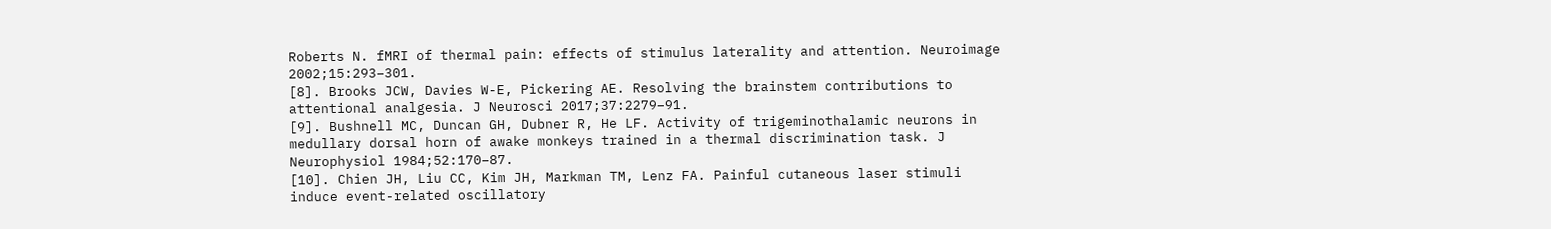Roberts N. fMRI of thermal pain: effects of stimulus laterality and attention. Neuroimage 2002;15:293–301.
[8]. Brooks JCW, Davies W-E, Pickering AE. Resolving the brainstem contributions to attentional analgesia. J Neurosci 2017;37:2279–91.
[9]. Bushnell MC, Duncan GH, Dubner R, He LF. Activity of trigeminothalamic neurons in medullary dorsal horn of awake monkeys trained in a thermal discrimination task. J Neurophysiol 1984;52:170–87.
[10]. Chien JH, Liu CC, Kim JH, Markman TM, Lenz FA. Painful cutaneous laser stimuli induce event-related oscillatory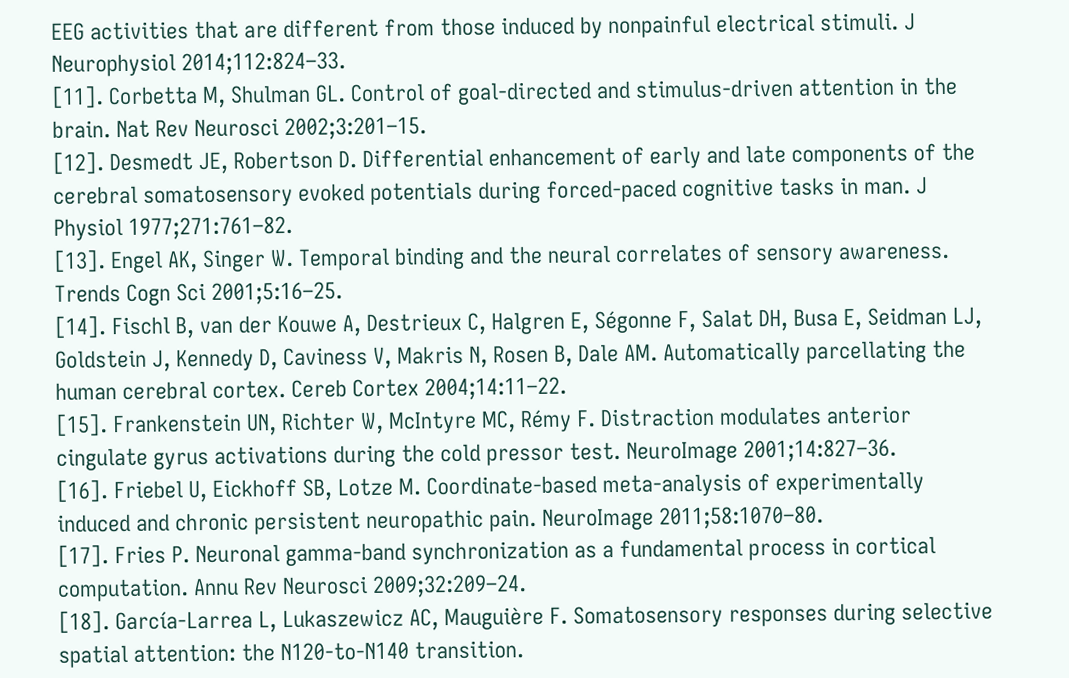EEG activities that are different from those induced by nonpainful electrical stimuli. J Neurophysiol 2014;112:824–33.
[11]. Corbetta M, Shulman GL. Control of goal-directed and stimulus-driven attention in the brain. Nat Rev Neurosci 2002;3:201–15.
[12]. Desmedt JE, Robertson D. Differential enhancement of early and late components of the cerebral somatosensory evoked potentials during forced-paced cognitive tasks in man. J Physiol 1977;271:761–82.
[13]. Engel AK, Singer W. Temporal binding and the neural correlates of sensory awareness. Trends Cogn Sci 2001;5:16–25.
[14]. Fischl B, van der Kouwe A, Destrieux C, Halgren E, Ségonne F, Salat DH, Busa E, Seidman LJ, Goldstein J, Kennedy D, Caviness V, Makris N, Rosen B, Dale AM. Automatically parcellating the human cerebral cortex. Cereb Cortex 2004;14:11–22.
[15]. Frankenstein UN, Richter W, McIntyre MC, Rémy F. Distraction modulates anterior cingulate gyrus activations during the cold pressor test. NeuroImage 2001;14:827–36.
[16]. Friebel U, Eickhoff SB, Lotze M. Coordinate-based meta-analysis of experimentally induced and chronic persistent neuropathic pain. NeuroImage 2011;58:1070–80.
[17]. Fries P. Neuronal gamma-band synchronization as a fundamental process in cortical computation. Annu Rev Neurosci 2009;32:209–24.
[18]. García-Larrea L, Lukaszewicz AC, Mauguière F. Somatosensory responses during selective spatial attention: the N120-to-N140 transition.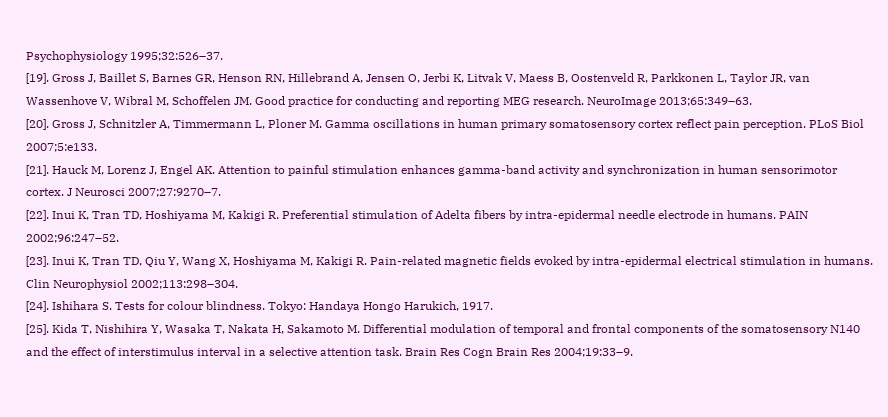Psychophysiology 1995;32:526–37.
[19]. Gross J, Baillet S, Barnes GR, Henson RN, Hillebrand A, Jensen O, Jerbi K, Litvak V, Maess B, Oostenveld R, Parkkonen L, Taylor JR, van Wassenhove V, Wibral M, Schoffelen JM. Good practice for conducting and reporting MEG research. NeuroImage 2013;65:349–63.
[20]. Gross J, Schnitzler A, Timmermann L, Ploner M. Gamma oscillations in human primary somatosensory cortex reflect pain perception. PLoS Biol 2007;5:e133.
[21]. Hauck M, Lorenz J, Engel AK. Attention to painful stimulation enhances gamma-band activity and synchronization in human sensorimotor cortex. J Neurosci 2007;27:9270–7.
[22]. Inui K, Tran TD, Hoshiyama M, Kakigi R. Preferential stimulation of Adelta fibers by intra-epidermal needle electrode in humans. PAIN 2002;96:247–52.
[23]. Inui K, Tran TD, Qiu Y, Wang X, Hoshiyama M, Kakigi R. Pain-related magnetic fields evoked by intra-epidermal electrical stimulation in humans. Clin Neurophysiol 2002;113:298–304.
[24]. Ishihara S. Tests for colour blindness. Tokyo: Handaya Hongo Harukich, 1917.
[25]. Kida T, Nishihira Y, Wasaka T, Nakata H, Sakamoto M. Differential modulation of temporal and frontal components of the somatosensory N140 and the effect of interstimulus interval in a selective attention task. Brain Res Cogn Brain Res 2004;19:33–9.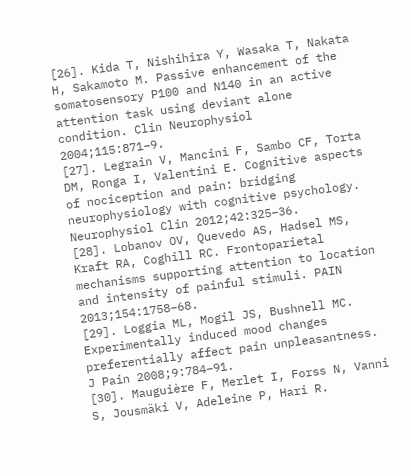[26]. Kida T, Nishihira Y, Wasaka T, Nakata H, Sakamoto M. Passive enhancement of the somatosensory P100 and N140 in an active attention task using deviant alone condition. Clin Neurophysiol 2004;115:871–9.
[27]. Legrain V, Mancini F, Sambo CF, Torta DM, Ronga I, Valentini E. Cognitive aspects of nociception and pain: bridging neurophysiology with cognitive psychology. Neurophysiol Clin 2012;42:325–36.
[28]. Lobanov OV, Quevedo AS, Hadsel MS, Kraft RA, Coghill RC. Frontoparietal mechanisms supporting attention to location and intensity of painful stimuli. PAIN 2013;154:1758–68.
[29]. Loggia ML, Mogil JS, Bushnell MC. Experimentally induced mood changes preferentially affect pain unpleasantness. J Pain 2008;9:784–91.
[30]. Mauguière F, Merlet I, Forss N, Vanni S, Jousmäki V, Adeleine P, Hari R.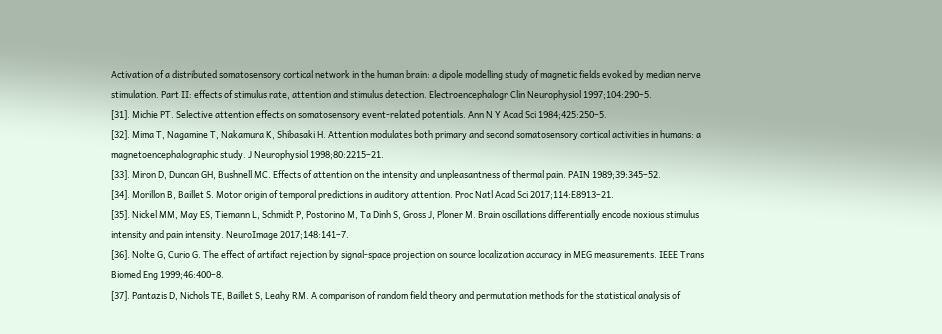Activation of a distributed somatosensory cortical network in the human brain: a dipole modelling study of magnetic fields evoked by median nerve stimulation. Part II: effects of stimulus rate, attention and stimulus detection. Electroencephalogr Clin Neurophysiol 1997;104:290–5.
[31]. Michie PT. Selective attention effects on somatosensory event-related potentials. Ann N Y Acad Sci 1984;425:250–5.
[32]. Mima T, Nagamine T, Nakamura K, Shibasaki H. Attention modulates both primary and second somatosensory cortical activities in humans: a magnetoencephalographic study. J Neurophysiol 1998;80:2215–21.
[33]. Miron D, Duncan GH, Bushnell MC. Effects of attention on the intensity and unpleasantness of thermal pain. PAIN 1989;39:345–52.
[34]. Morillon B, Baillet S. Motor origin of temporal predictions in auditory attention. Proc Natl Acad Sci 2017;114:E8913–21.
[35]. Nickel MM, May ES, Tiemann L, Schmidt P, Postorino M, Ta Dinh S, Gross J, Ploner M. Brain oscillations differentially encode noxious stimulus intensity and pain intensity. NeuroImage 2017;148:141–7.
[36]. Nolte G, Curio G. The effect of artifact rejection by signal-space projection on source localization accuracy in MEG measurements. IEEE Trans Biomed Eng 1999;46:400–8.
[37]. Pantazis D, Nichols TE, Baillet S, Leahy RM. A comparison of random field theory and permutation methods for the statistical analysis of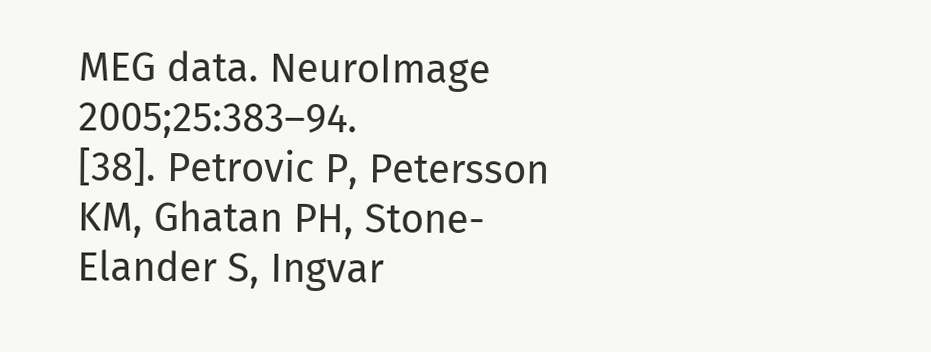MEG data. NeuroImage 2005;25:383–94.
[38]. Petrovic P, Petersson KM, Ghatan PH, Stone-Elander S, Ingvar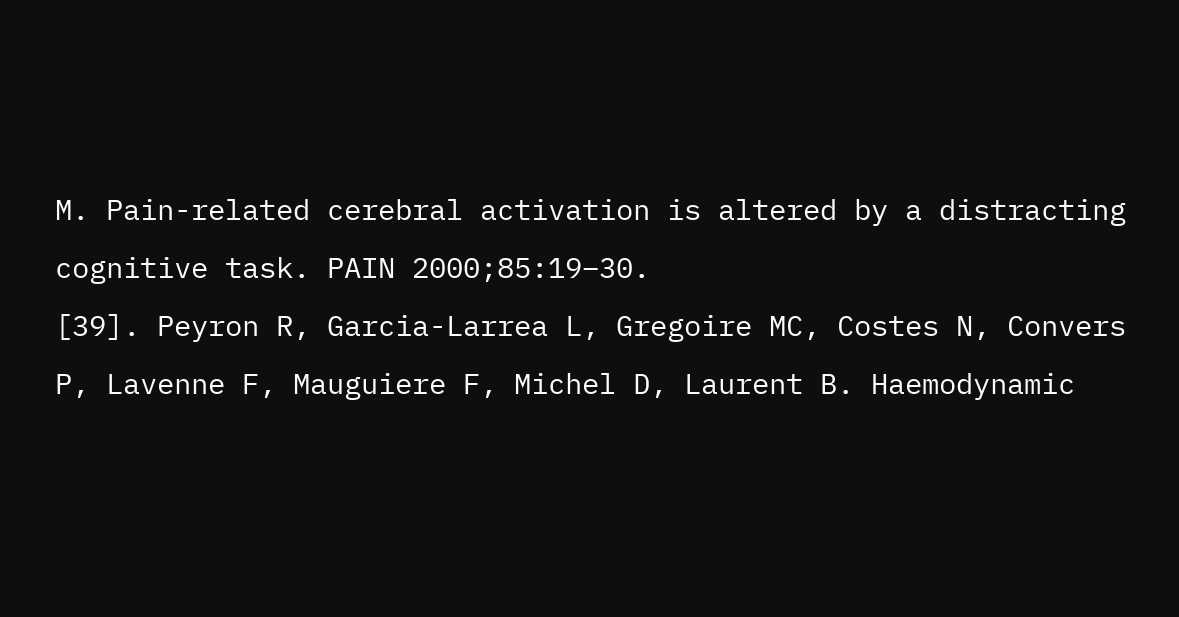M. Pain-related cerebral activation is altered by a distracting cognitive task. PAIN 2000;85:19–30.
[39]. Peyron R, Garcia-Larrea L, Gregoire MC, Costes N, Convers P, Lavenne F, Mauguiere F, Michel D, Laurent B. Haemodynamic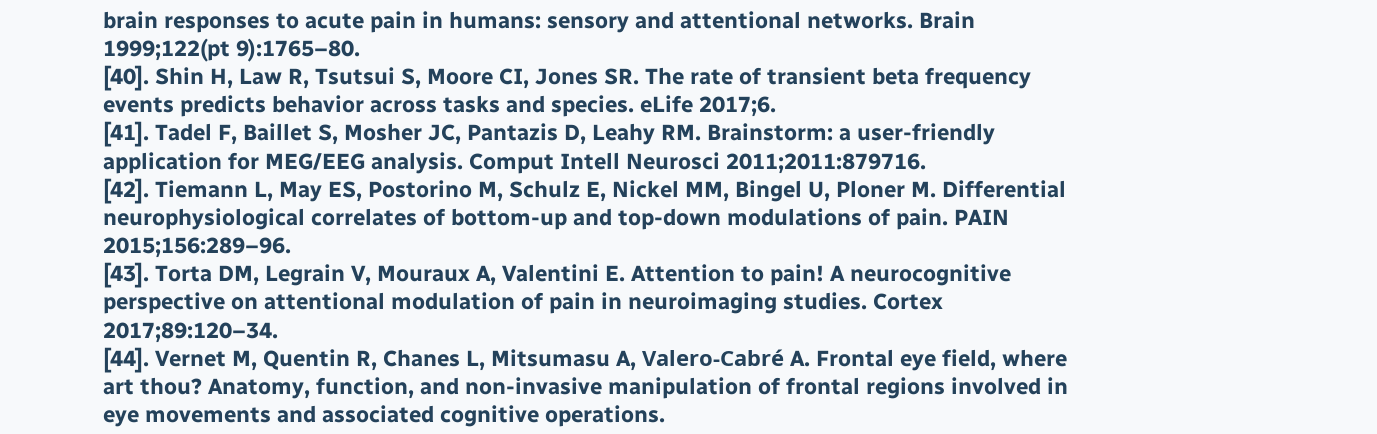brain responses to acute pain in humans: sensory and attentional networks. Brain 1999;122(pt 9):1765–80.
[40]. Shin H, Law R, Tsutsui S, Moore CI, Jones SR. The rate of transient beta frequency events predicts behavior across tasks and species. eLife 2017;6.
[41]. Tadel F, Baillet S, Mosher JC, Pantazis D, Leahy RM. Brainstorm: a user-friendly application for MEG/EEG analysis. Comput Intell Neurosci 2011;2011:879716.
[42]. Tiemann L, May ES, Postorino M, Schulz E, Nickel MM, Bingel U, Ploner M. Differential neurophysiological correlates of bottom-up and top-down modulations of pain. PAIN 2015;156:289–96.
[43]. Torta DM, Legrain V, Mouraux A, Valentini E. Attention to pain! A neurocognitive perspective on attentional modulation of pain in neuroimaging studies. Cortex 2017;89:120–34.
[44]. Vernet M, Quentin R, Chanes L, Mitsumasu A, Valero-Cabré A. Frontal eye field, where art thou? Anatomy, function, and non-invasive manipulation of frontal regions involved in eye movements and associated cognitive operations.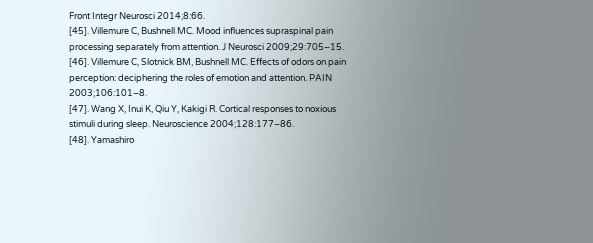Front Integr Neurosci 2014;8:66.
[45]. Villemure C, Bushnell MC. Mood influences supraspinal pain processing separately from attention. J Neurosci 2009;29:705–15.
[46]. Villemure C, Slotnick BM, Bushnell MC. Effects of odors on pain perception: deciphering the roles of emotion and attention. PAIN 2003;106:101–8.
[47]. Wang X, Inui K, Qiu Y, Kakigi R. Cortical responses to noxious stimuli during sleep. Neuroscience 2004;128:177–86.
[48]. Yamashiro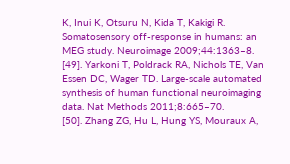K, Inui K, Otsuru N, Kida T, Kakigi R. Somatosensory off-response in humans: an MEG study. Neuroimage 2009;44:1363–8.
[49]. Yarkoni T, Poldrack RA, Nichols TE, Van Essen DC, Wager TD. Large-scale automated synthesis of human functional neuroimaging data. Nat Methods 2011;8:665–70.
[50]. Zhang ZG, Hu L, Hung YS, Mouraux A,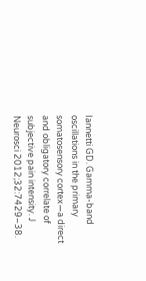Iannetti GD. Gamma-band oscillations in the primary somatosensory cortex—a direct and obligatory correlate of subjective pain intensity. J Neurosci 2012;32:7429–38.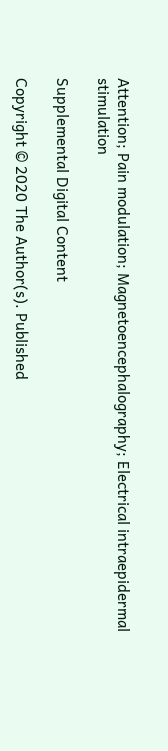Attention; Pain modulation; Magnetoencephalography; Electrical intraepidermal stimulation

Supplemental Digital Content

Copyright © 2020 The Author(s). Published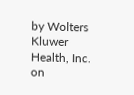by Wolters Kluwer Health, Inc. on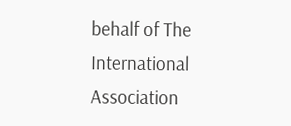behalf of The International Association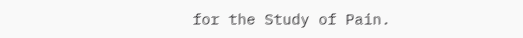for the Study of Pain.